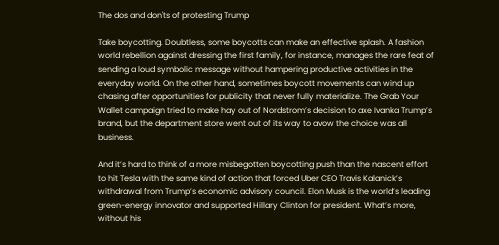The dos and don'ts of protesting Trump

Take boycotting. Doubtless, some boycotts can make an effective splash. A fashion world rebellion against dressing the first family, for instance, manages the rare feat of sending a loud symbolic message without hampering productive activities in the everyday world. On the other hand, sometimes boycott movements can wind up chasing after opportunities for publicity that never fully materialize. The Grab Your Wallet campaign tried to make hay out of Nordstrom’s decision to axe Ivanka Trump’s brand, but the department store went out of its way to avow the choice was all business.

And it’s hard to think of a more misbegotten boycotting push than the nascent effort to hit Tesla with the same kind of action that forced Uber CEO Travis Kalanick’s withdrawal from Trump’s economic advisory council. Elon Musk is the world’s leading green-energy innovator and supported Hillary Clinton for president. What’s more, without his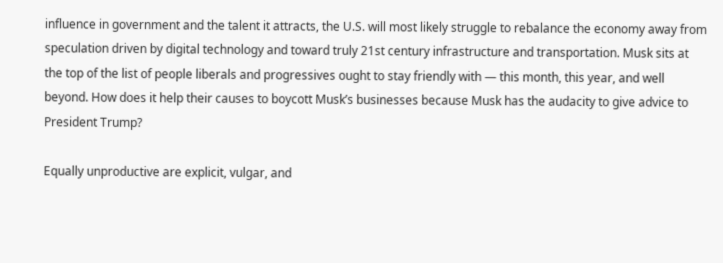influence in government and the talent it attracts, the U.S. will most likely struggle to rebalance the economy away from speculation driven by digital technology and toward truly 21st century infrastructure and transportation. Musk sits at the top of the list of people liberals and progressives ought to stay friendly with — this month, this year, and well beyond. How does it help their causes to boycott Musk’s businesses because Musk has the audacity to give advice to President Trump?

Equally unproductive are explicit, vulgar, and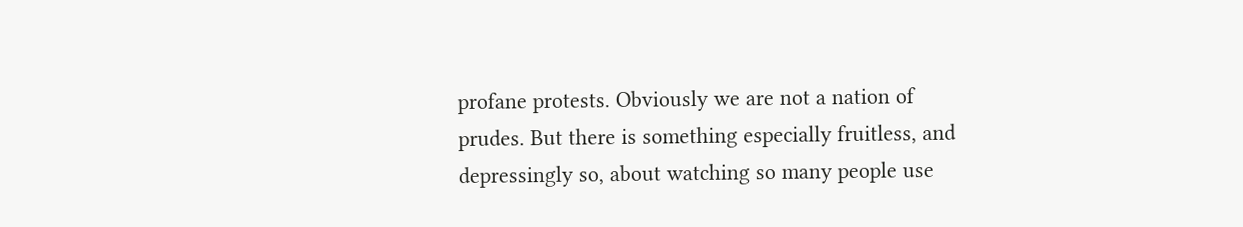profane protests. Obviously we are not a nation of prudes. But there is something especially fruitless, and depressingly so, about watching so many people use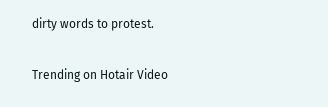dirty words to protest.

Trending on Hotair Video